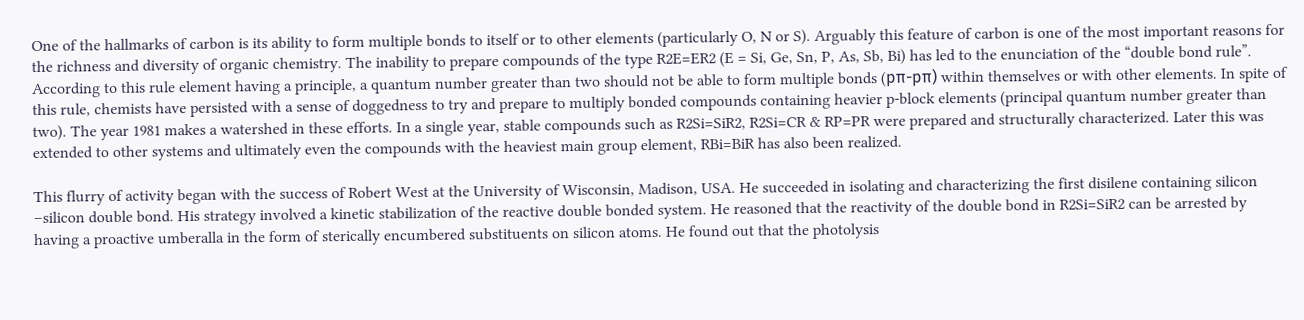One of the hallmarks of carbon is its ability to form multiple bonds to itself or to other elements (particularly O, N or S). Arguably this feature of carbon is one of the most important reasons for the richness and diversity of organic chemistry. The inability to prepare compounds of the type R2E=ER2 (E = Si, Ge, Sn, P, As, Sb, Bi) has led to the enunciation of the “double bond rule”. According to this rule element having a principle, a quantum number greater than two should not be able to form multiple bonds (pπ-pπ) within themselves or with other elements. In spite of this rule, chemists have persisted with a sense of doggedness to try and prepare to multiply bonded compounds containing heavier p-block elements (principal quantum number greater than two). The year 1981 makes a watershed in these efforts. In a single year, stable compounds such as R2Si=SiR2, R2Si=CR & RP=PR were prepared and structurally characterized. Later this was extended to other systems and ultimately even the compounds with the heaviest main group element, RBi=BiR has also been realized.

This flurry of activity began with the success of Robert West at the University of Wisconsin, Madison, USA. He succeeded in isolating and characterizing the first disilene containing silicon –silicon double bond. His strategy involved a kinetic stabilization of the reactive double bonded system. He reasoned that the reactivity of the double bond in R2Si=SiR2 can be arrested by having a proactive umberalla in the form of sterically encumbered substituents on silicon atoms. He found out that the photolysis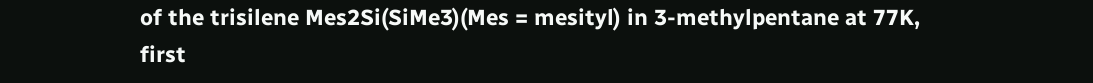of the trisilene Mes2Si(SiMe3)(Mes = mesityl) in 3-methylpentane at 77K, first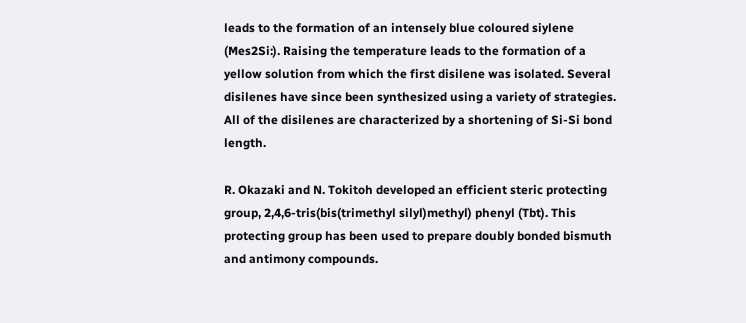leads to the formation of an intensely blue coloured siylene (Mes2Si:). Raising the temperature leads to the formation of a yellow solution from which the first disilene was isolated. Several disilenes have since been synthesized using a variety of strategies. All of the disilenes are characterized by a shortening of Si-Si bond length.

R. Okazaki and N. Tokitoh developed an efficient steric protecting group, 2,4,6-tris(bis(trimethyl silyl)methyl) phenyl (Tbt). This protecting group has been used to prepare doubly bonded bismuth and antimony compounds.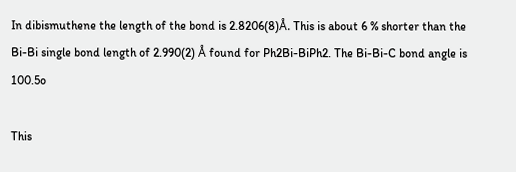In dibismuthene the length of the bond is 2.8206(8)Å. This is about 6 % shorter than the Bi-Bi single bond length of 2.990(2) Å found for Ph2Bi-BiPh2. The Bi-Bi-C bond angle is 100.5o

This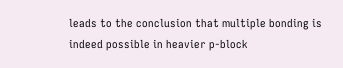leads to the conclusion that multiple bonding is indeed possible in heavier p-block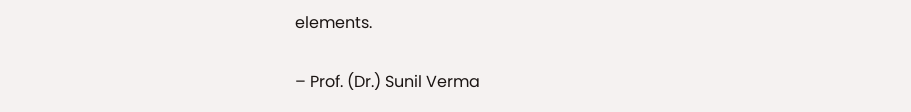elements.

– Prof. (Dr.) Sunil Verma